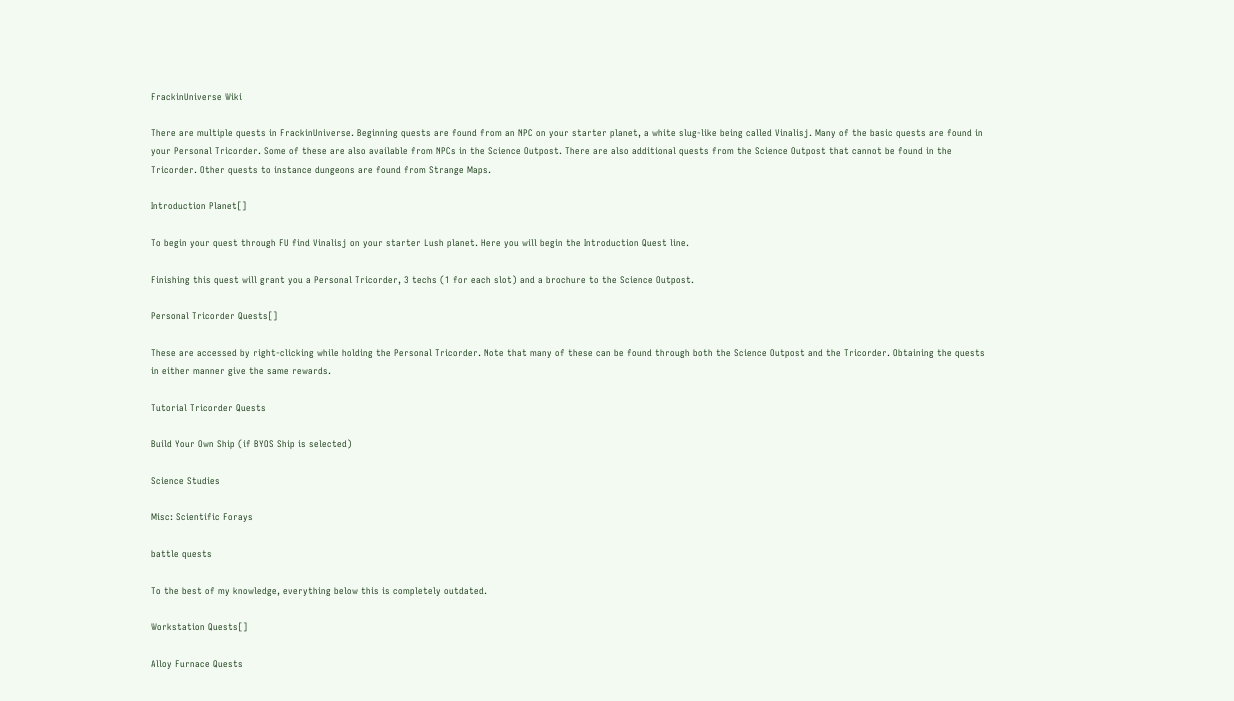FrackinUniverse Wiki

There are multiple quests in FrackinUniverse. Beginning quests are found from an NPC on your starter planet, a white slug-like being called Vinalisj. Many of the basic quests are found in your Personal Tricorder. Some of these are also available from NPCs in the Science Outpost. There are also additional quests from the Science Outpost that cannot be found in the Tricorder. Other quests to instance dungeons are found from Strange Maps.

Introduction Planet[]

To begin your quest through FU find Vinalisj on your starter Lush planet. Here you will begin the Introduction Quest line.

Finishing this quest will grant you a Personal Tricorder, 3 techs (1 for each slot) and a brochure to the Science Outpost.

Personal Tricorder Quests[]

These are accessed by right-clicking while holding the Personal Tricorder. Note that many of these can be found through both the Science Outpost and the Tricorder. Obtaining the quests in either manner give the same rewards.

Tutorial Tricorder Quests

Build Your Own Ship (if BYOS Ship is selected)

Science Studies

Misc: Scientific Forays

battle quests

To the best of my knowledge, everything below this is completely outdated.

Workstation Quests[]

Alloy Furnace Quests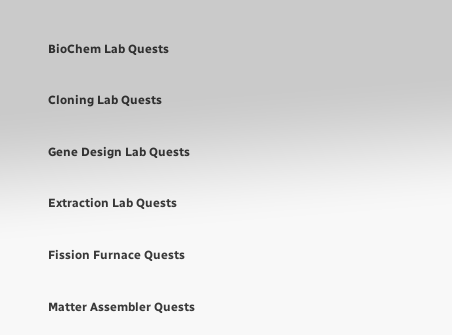BioChem Lab Quests

Cloning Lab Quests

Gene Design Lab Quests

Extraction Lab Quests

Fission Furnace Quests

Matter Assembler Quests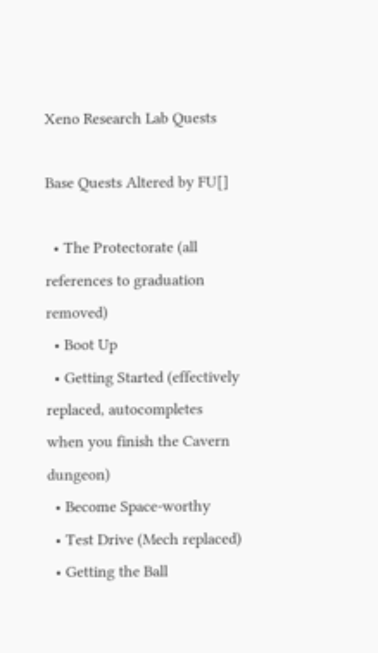Xeno Research Lab Quests

Base Quests Altered by FU[]

  • The Protectorate (all references to graduation removed)
  • Boot Up
  • Getting Started (effectively replaced, autocompletes when you finish the Cavern dungeon)
  • Become Space-worthy
  • Test Drive (Mech replaced)
  • Getting the Ball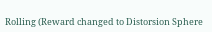Rolling (Reward changed to Distorsion Sphere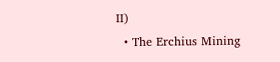II)
  • The Erchius Mining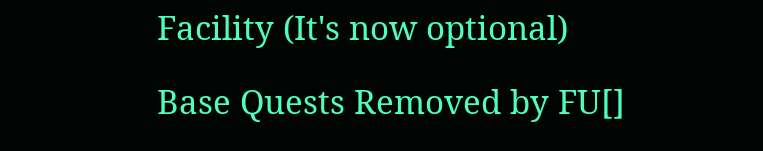Facility (It's now optional)

Base Quests Removed by FU[]